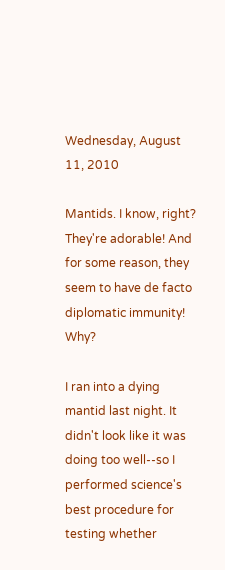Wednesday, August 11, 2010

Mantids. I know, right? They're adorable! And for some reason, they seem to have de facto diplomatic immunity! Why?

I ran into a dying mantid last night. It didn't look like it was doing too well--so I performed science's best procedure for testing whether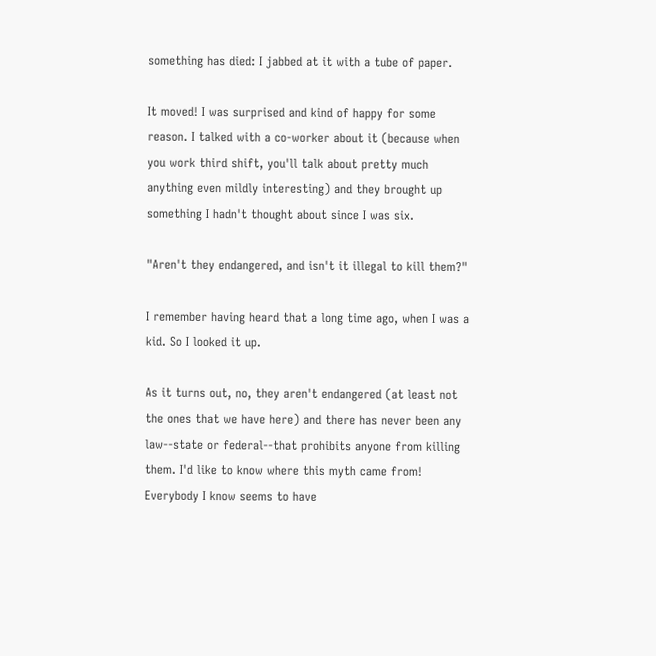something has died: I jabbed at it with a tube of paper.

It moved! I was surprised and kind of happy for some reason. I talked with a co-worker about it (because when you work third shift, you'll talk about pretty much anything even mildly interesting) and they brought up something I hadn't thought about since I was six.

"Aren't they endangered, and isn't it illegal to kill them?"

I remember having heard that a long time ago, when I was a kid. So I looked it up.

As it turns out, no, they aren't endangered (at least not the ones that we have here) and there has never been any law--state or federal--that prohibits anyone from killing them. I'd like to know where this myth came from! Everybody I know seems to have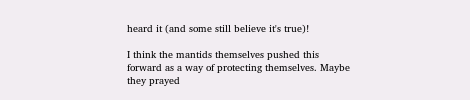heard it (and some still believe it's true)!

I think the mantids themselves pushed this forward as a way of protecting themselves. Maybe they prayed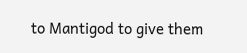to Mantigod to give them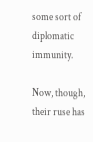some sort of diplomatic immunity.

Now, though, their ruse has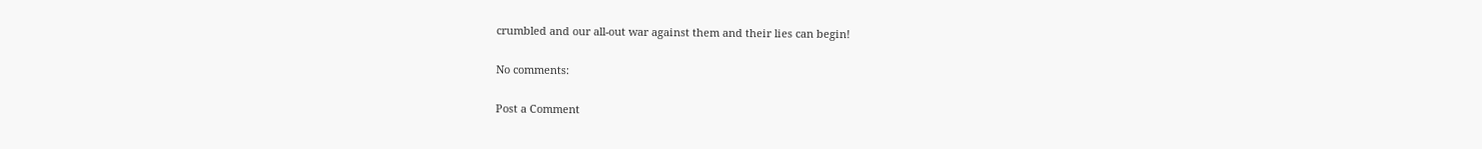crumbled and our all-out war against them and their lies can begin!

No comments:

Post a Comment